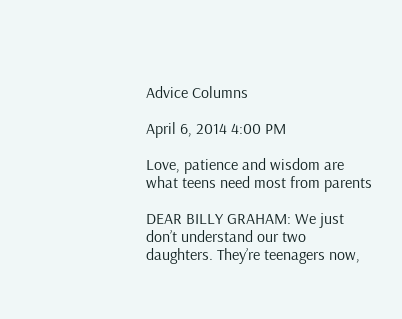Advice Columns

April 6, 2014 4:00 PM

Love, patience and wisdom are what teens need most from parents

DEAR BILLY GRAHAM: We just don’t understand our two daughters. They’re teenagers now,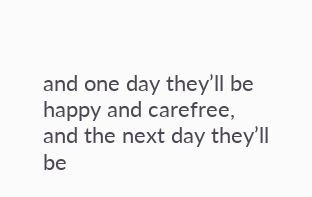and one day they’ll be happy and carefree, and the next day they’ll be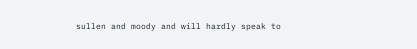sullen and moody and will hardly speak to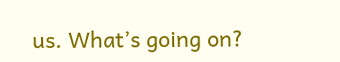us. What’s going on?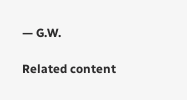— G.W.

Related content